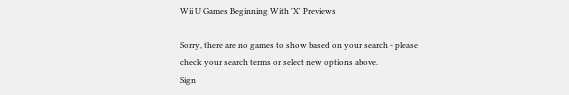Wii U Games Beginning With 'X' Previews

Sorry, there are no games to show based on your search - please check your search terms or select new options above.
Sign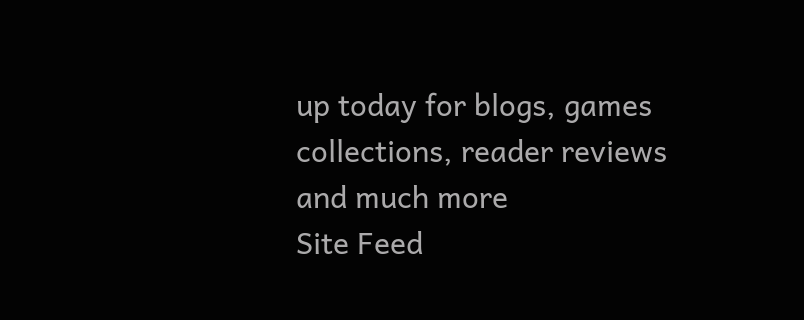up today for blogs, games collections, reader reviews and much more
Site Feed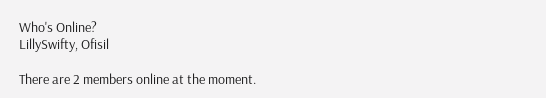Who's Online?
LillySwifty, Ofisil

There are 2 members online at the moment.